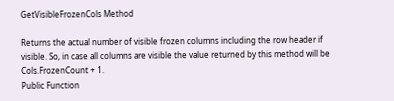GetVisibleFrozenCols Method

Returns the actual number of visible frozen columns including the row header if visible. So, in case all columns are visible the value returned by this method will be Cols.FrozenCount + 1.
Public Function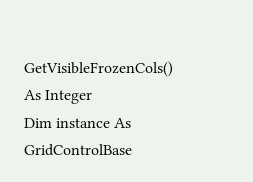GetVisibleFrozenCols() As Integer
Dim instance As GridControlBase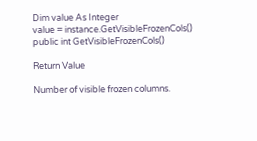Dim value As Integer
value = instance.GetVisibleFrozenCols()
public int GetVisibleFrozenCols()

Return Value

Number of visible frozen columns.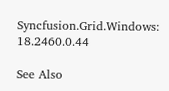Syncfusion.Grid.Windows: 18.2460.0.44

See Also